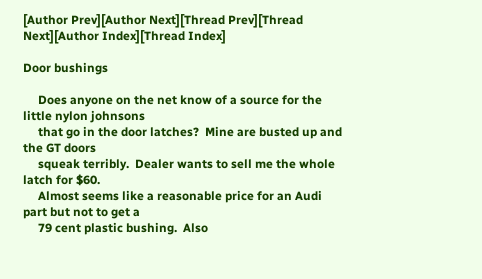[Author Prev][Author Next][Thread Prev][Thread Next][Author Index][Thread Index]

Door bushings

     Does anyone on the net know of a source for the little nylon johnsons
     that go in the door latches?  Mine are busted up and the GT doors
     squeak terribly.  Dealer wants to sell me the whole latch for $60.
     Almost seems like a reasonable price for an Audi part but not to get a
     79 cent plastic bushing.  Also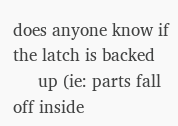does anyone know if the latch is backed
     up (ie: parts fall off inside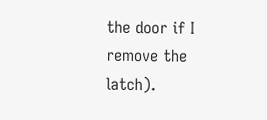the door if I remove the latch).